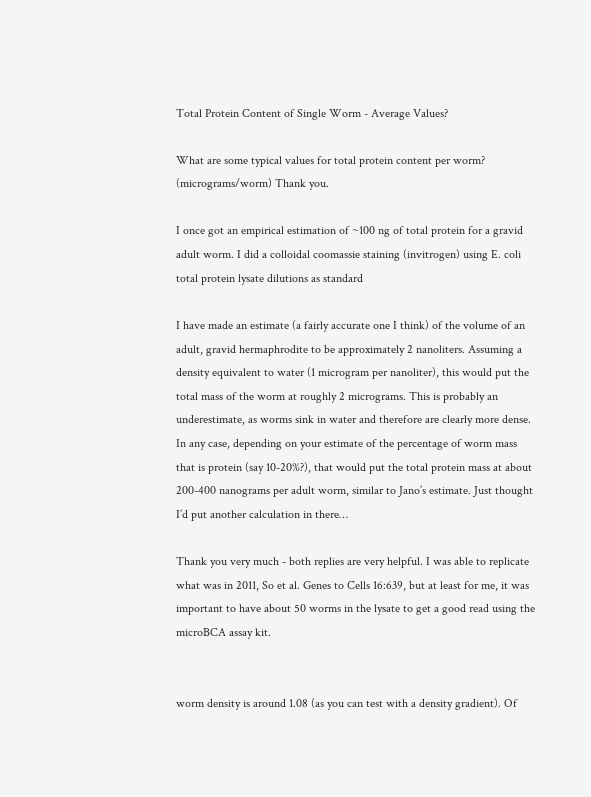Total Protein Content of Single Worm - Average Values?

What are some typical values for total protein content per worm? (micrograms/worm) Thank you.

I once got an empirical estimation of ~100 ng of total protein for a gravid adult worm. I did a colloidal coomassie staining (invitrogen) using E. coli total protein lysate dilutions as standard

I have made an estimate (a fairly accurate one I think) of the volume of an adult, gravid hermaphrodite to be approximately 2 nanoliters. Assuming a density equivalent to water (1 microgram per nanoliter), this would put the total mass of the worm at roughly 2 micrograms. This is probably an underestimate, as worms sink in water and therefore are clearly more dense. In any case, depending on your estimate of the percentage of worm mass that is protein (say 10-20%?), that would put the total protein mass at about 200-400 nanograms per adult worm, similar to Jano’s estimate. Just thought I’d put another calculation in there…

Thank you very much - both replies are very helpful. I was able to replicate what was in 2011, So et al. Genes to Cells 16:639, but at least for me, it was important to have about 50 worms in the lysate to get a good read using the microBCA assay kit.


worm density is around 1.08 (as you can test with a density gradient). Of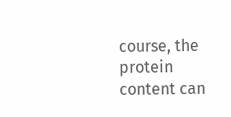course, the protein content can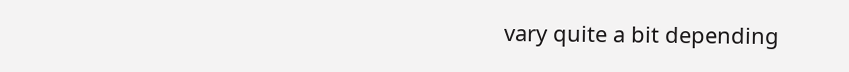vary quite a bit depending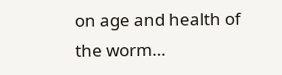on age and health of the worm…